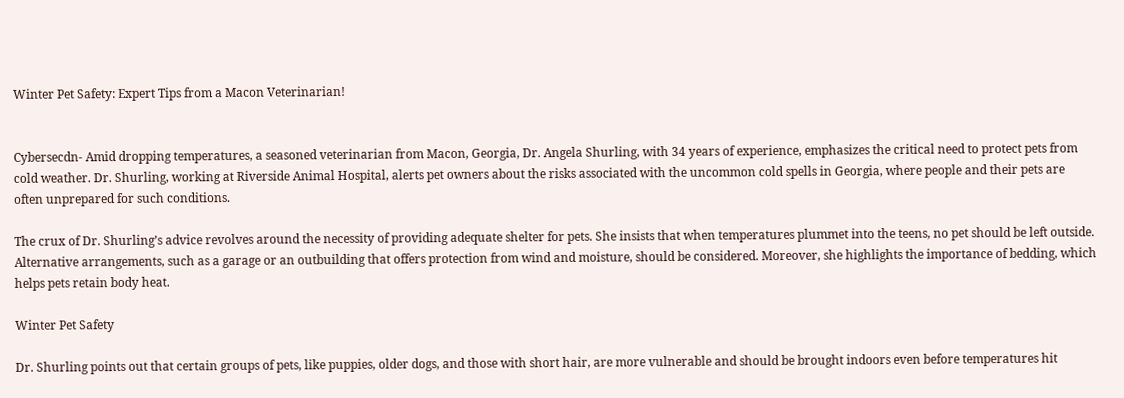Winter Pet Safety: Expert Tips from a Macon Veterinarian!


Cybersecdn- Amid dropping temperatures, a seasoned veterinarian from Macon, Georgia, Dr. Angela Shurling, with 34 years of experience, emphasizes the critical need to protect pets from cold weather. Dr. Shurling, working at Riverside Animal Hospital, alerts pet owners about the risks associated with the uncommon cold spells in Georgia, where people and their pets are often unprepared for such conditions.

The crux of Dr. Shurling’s advice revolves around the necessity of providing adequate shelter for pets. She insists that when temperatures plummet into the teens, no pet should be left outside. Alternative arrangements, such as a garage or an outbuilding that offers protection from wind and moisture, should be considered. Moreover, she highlights the importance of bedding, which helps pets retain body heat.

Winter Pet Safety

Dr. Shurling points out that certain groups of pets, like puppies, older dogs, and those with short hair, are more vulnerable and should be brought indoors even before temperatures hit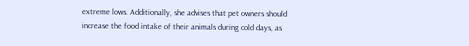extreme lows. Additionally, she advises that pet owners should increase the food intake of their animals during cold days, as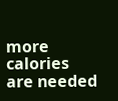more calories are needed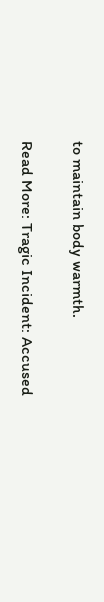to maintain body warmth.

Read More: Tragic Incident: Accused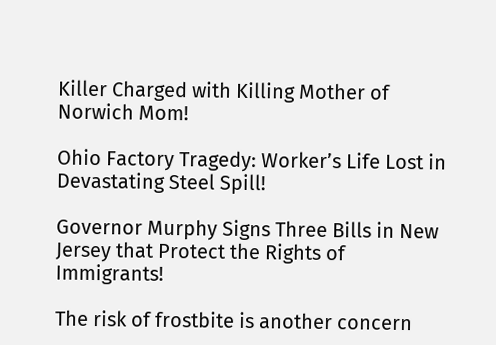Killer Charged with Killing Mother of Norwich Mom!

Ohio Factory Tragedy: Worker’s Life Lost in Devastating Steel Spill!

Governor Murphy Signs Three Bills in New Jersey that Protect the Rights of Immigrants!

The risk of frostbite is another concern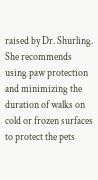raised by Dr. Shurling. She recommends using paw protection and minimizing the duration of walks on cold or frozen surfaces to protect the pets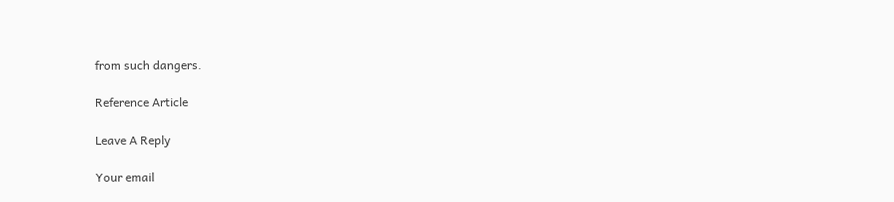from such dangers.

Reference Article

Leave A Reply

Your email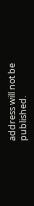address will not be published.